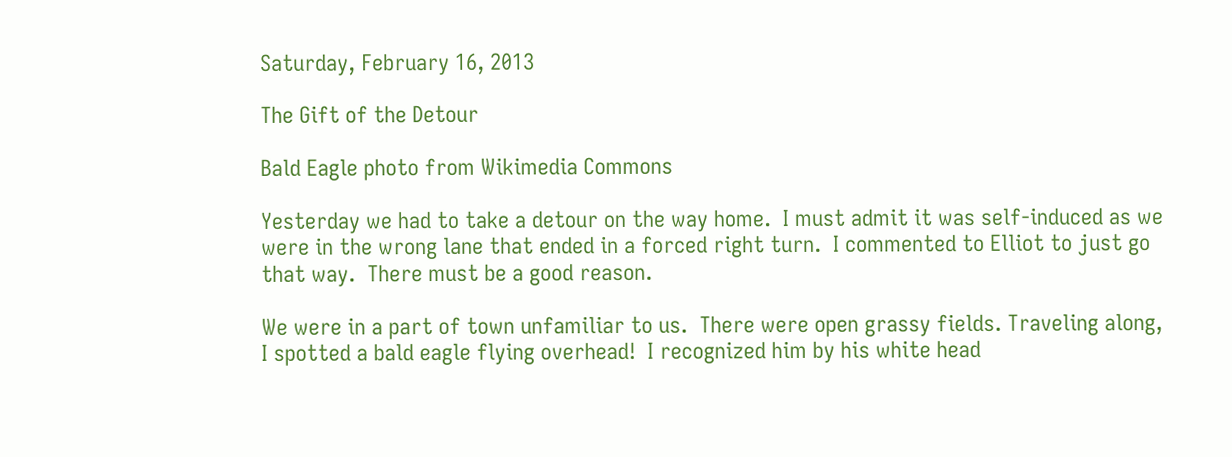Saturday, February 16, 2013

The Gift of the Detour

Bald Eagle photo from Wikimedia Commons

Yesterday we had to take a detour on the way home.  I must admit it was self-induced as we were in the wrong lane that ended in a forced right turn.  I commented to Elliot to just go that way.  There must be a good reason.

We were in a part of town unfamiliar to us.  There were open grassy fields. Traveling along, I spotted a bald eagle flying overhead!  I recognized him by his white head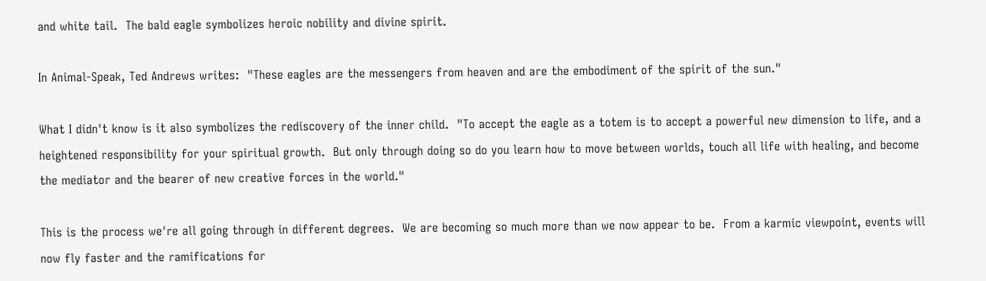and white tail.  The bald eagle symbolizes heroic nobility and divine spirit.

In Animal-Speak, Ted Andrews writes:  "These eagles are the messengers from heaven and are the embodiment of the spirit of the sun."

What I didn't know is it also symbolizes the rediscovery of the inner child.  "To accept the eagle as a totem is to accept a powerful new dimension to life, and a heightened responsibility for your spiritual growth.  But only through doing so do you learn how to move between worlds, touch all life with healing, and become the mediator and the bearer of new creative forces in the world."

This is the process we're all going through in different degrees.  We are becoming so much more than we now appear to be.  From a karmic viewpoint, events will now fly faster and the ramifications for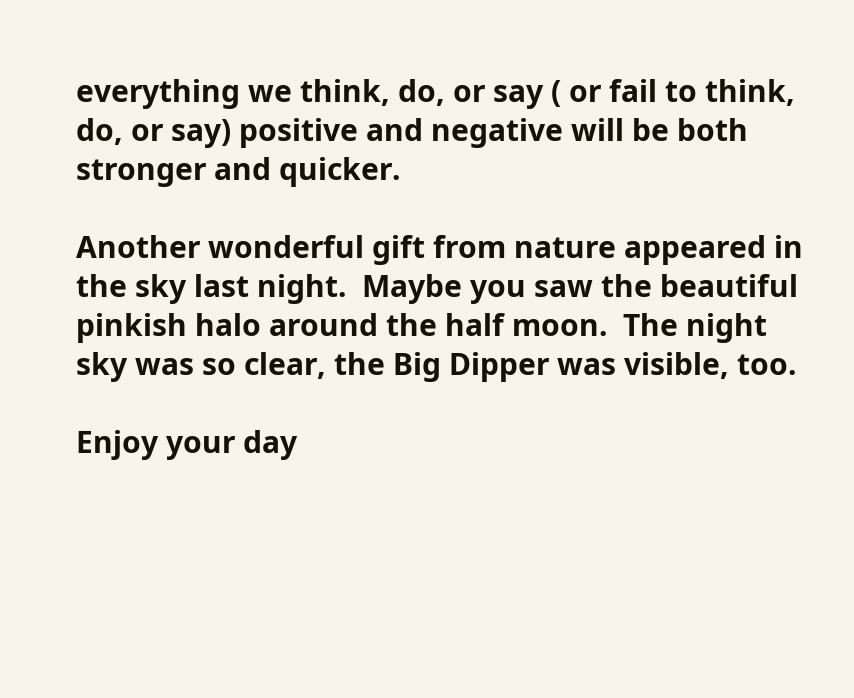everything we think, do, or say ( or fail to think, do, or say) positive and negative will be both stronger and quicker.

Another wonderful gift from nature appeared in the sky last night.  Maybe you saw the beautiful pinkish halo around the half moon.  The night sky was so clear, the Big Dipper was visible, too.

Enjoy your day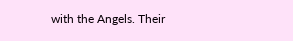with the Angels. Their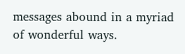messages abound in a myriad of wonderful ways.